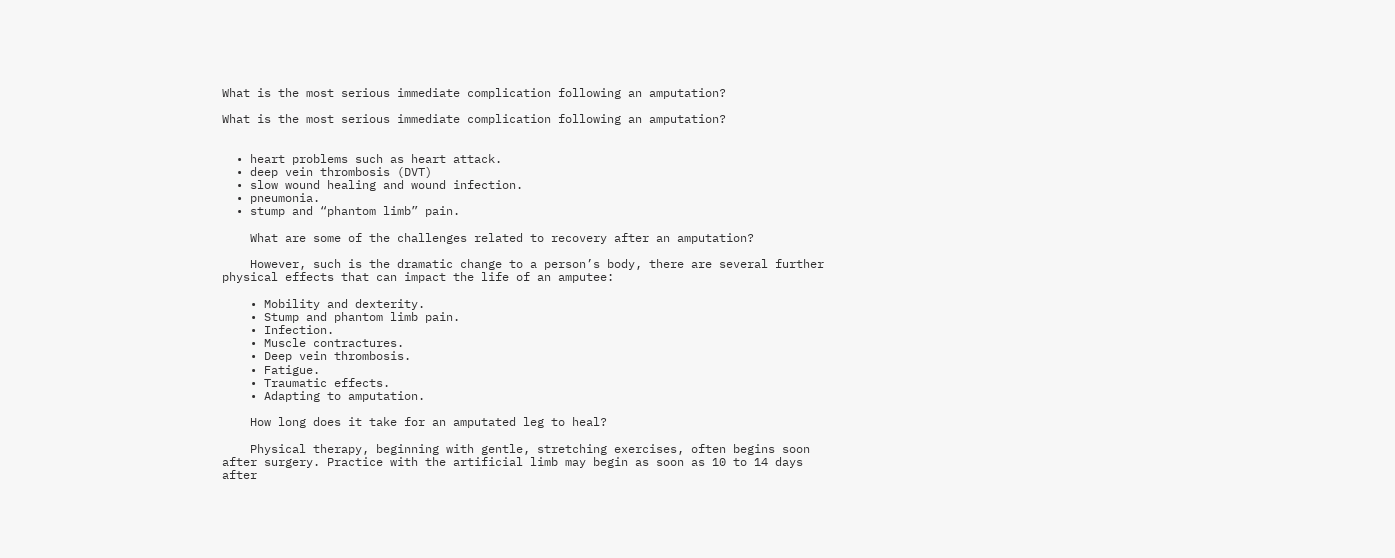What is the most serious immediate complication following an amputation?

What is the most serious immediate complication following an amputation?


  • heart problems such as heart attack.
  • deep vein thrombosis (DVT)
  • slow wound healing and wound infection.
  • pneumonia.
  • stump and “phantom limb” pain.

    What are some of the challenges related to recovery after an amputation?

    However, such is the dramatic change to a person’s body, there are several further physical effects that can impact the life of an amputee:

    • Mobility and dexterity.
    • Stump and phantom limb pain.
    • Infection.
    • Muscle contractures.
    • Deep vein thrombosis.
    • Fatigue.
    • Traumatic effects.
    • Adapting to amputation.

    How long does it take for an amputated leg to heal?

    Physical therapy, beginning with gentle, stretching exercises, often begins soon after surgery. Practice with the artificial limb may begin as soon as 10 to 14 days after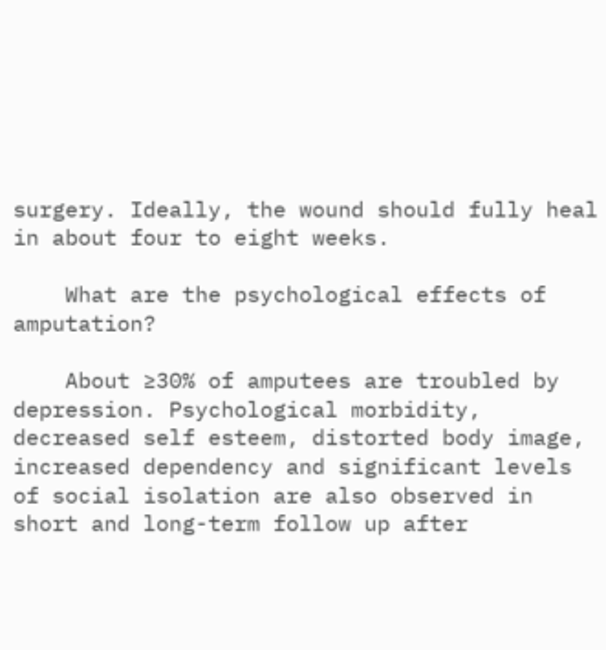surgery. Ideally, the wound should fully heal in about four to eight weeks.

    What are the psychological effects of amputation?

    About ≥30% of amputees are troubled by depression. Psychological morbidity, decreased self esteem, distorted body image, increased dependency and significant levels of social isolation are also observed in short and long-term follow up after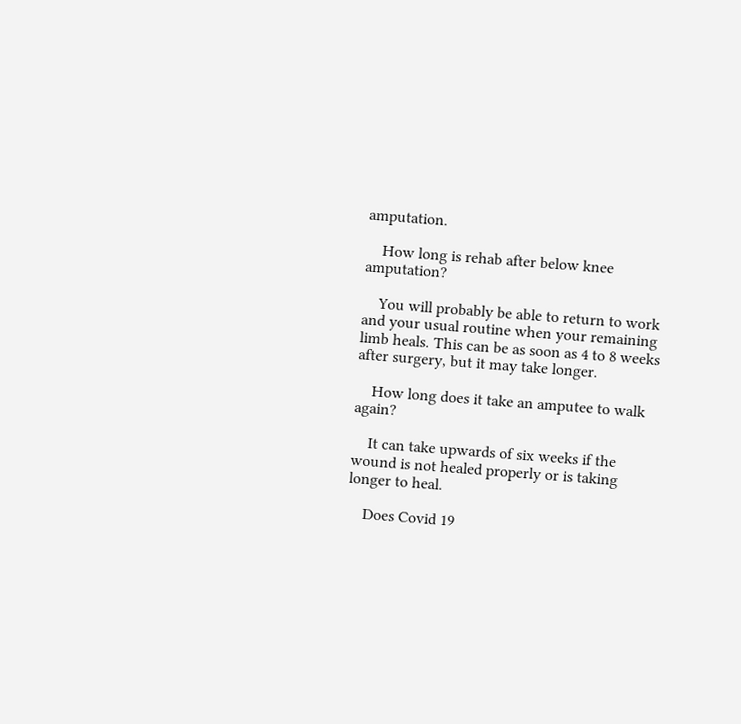amputation.

    How long is rehab after below knee amputation?

    You will probably be able to return to work and your usual routine when your remaining limb heals. This can be as soon as 4 to 8 weeks after surgery, but it may take longer.

    How long does it take an amputee to walk again?

    It can take upwards of six weeks if the wound is not healed properly or is taking longer to heal.

    Does Covid 19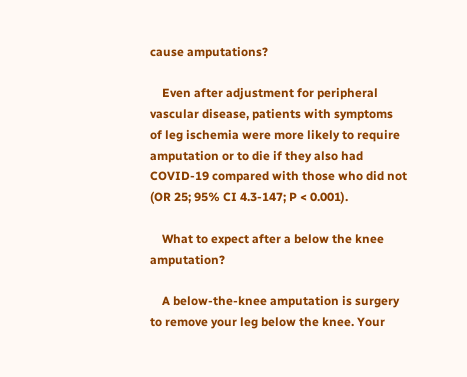cause amputations?

    Even after adjustment for peripheral vascular disease, patients with symptoms of leg ischemia were more likely to require amputation or to die if they also had COVID-19 compared with those who did not (OR 25; 95% CI 4.3-147; P < 0.001).

    What to expect after a below the knee amputation?

    A below-the-knee amputation is surgery to remove your leg below the knee. Your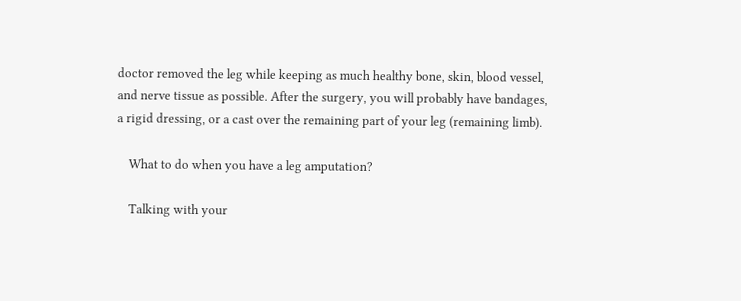doctor removed the leg while keeping as much healthy bone, skin, blood vessel, and nerve tissue as possible. After the surgery, you will probably have bandages, a rigid dressing, or a cast over the remaining part of your leg (remaining limb).

    What to do when you have a leg amputation?

    Talking with your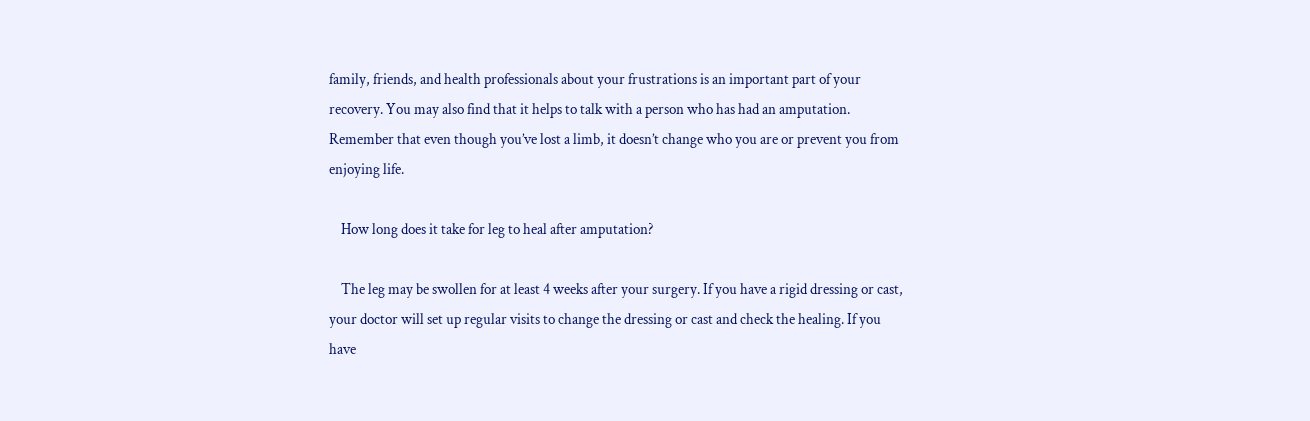family, friends, and health professionals about your frustrations is an important part of your recovery. You may also find that it helps to talk with a person who has had an amputation. Remember that even though you’ve lost a limb, it doesn’t change who you are or prevent you from enjoying life.

    How long does it take for leg to heal after amputation?

    The leg may be swollen for at least 4 weeks after your surgery. If you have a rigid dressing or cast, your doctor will set up regular visits to change the dressing or cast and check the healing. If you have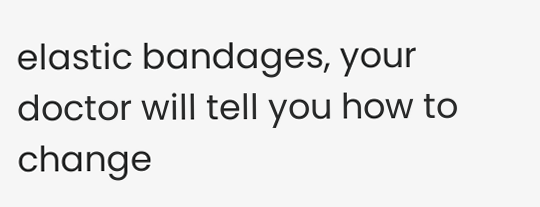elastic bandages, your doctor will tell you how to change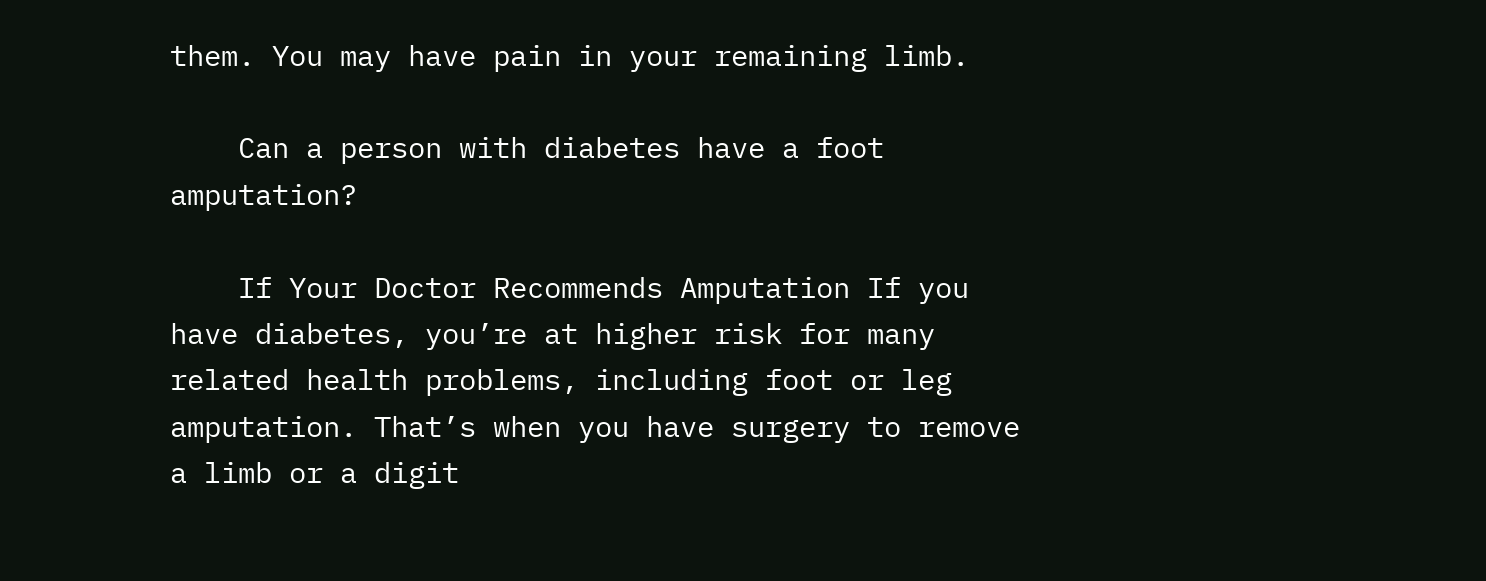them. You may have pain in your remaining limb.

    Can a person with diabetes have a foot amputation?

    If Your Doctor Recommends Amputation If you have diabetes, you’re at higher risk for many related health problems, including foot or leg amputation. That’s when you have surgery to remove a limb or a digit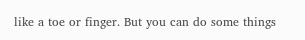like a toe or finger. But you can do some things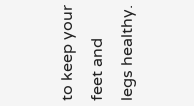to keep your feet and legs healthy.